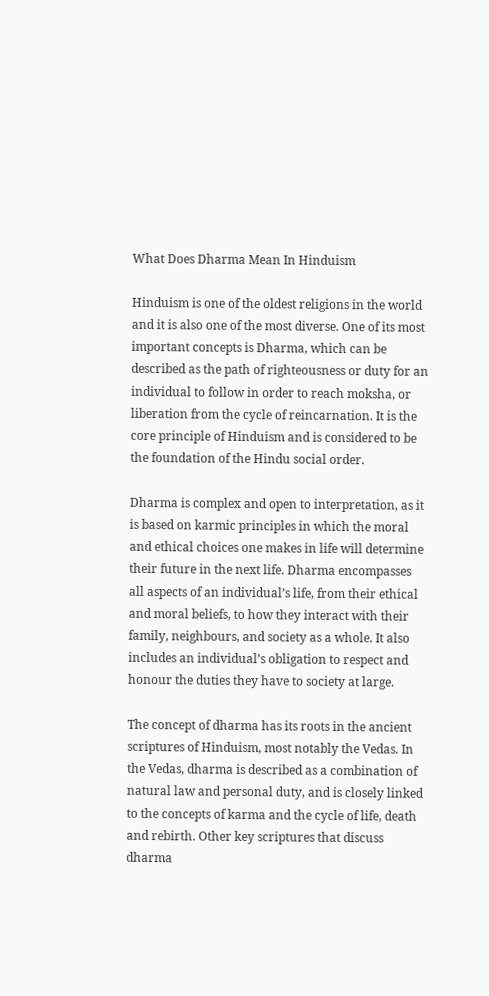What Does Dharma Mean In Hinduism

Hinduism is one of the oldest religions in the world and it is also one of the most diverse. One of its most important concepts is Dharma, which can be described as the path of righteousness or duty for an individual to follow in order to reach moksha, or liberation from the cycle of reincarnation. It is the core principle of Hinduism and is considered to be the foundation of the Hindu social order.

Dharma is complex and open to interpretation, as it is based on karmic principles in which the moral and ethical choices one makes in life will determine their future in the next life. Dharma encompasses all aspects of an individual’s life, from their ethical and moral beliefs, to how they interact with their family, neighbours, and society as a whole. It also includes an individual’s obligation to respect and honour the duties they have to society at large.

The concept of dharma has its roots in the ancient scriptures of Hinduism, most notably the Vedas. In the Vedas, dharma is described as a combination of natural law and personal duty, and is closely linked to the concepts of karma and the cycle of life, death and rebirth. Other key scriptures that discuss dharma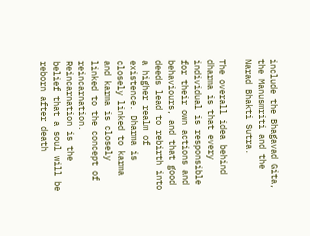include the Bhagavad Gita, the Manusmriti and the Narad Bhakti Sutra.

The overall idea behind dharma is that every individual is responsible for their own actions and behaviours, and that good deeds lead to rebirth into a higher realm of existence. Dharma is closely linked to karma and karma is closely linked to the concept of reincarnation. Reincarnation is the belief that a soul will be reborn after death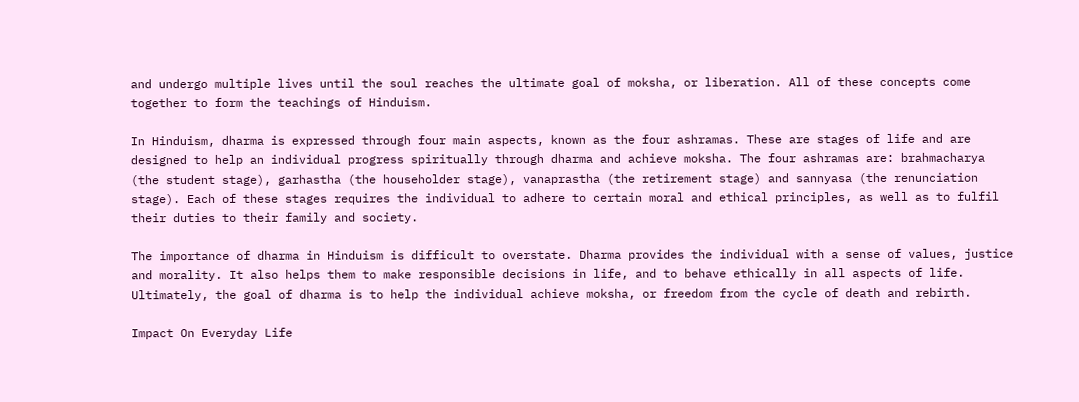and undergo multiple lives until the soul reaches the ultimate goal of moksha, or liberation. All of these concepts come together to form the teachings of Hinduism.

In Hinduism, dharma is expressed through four main aspects, known as the four ashramas. These are stages of life and are designed to help an individual progress spiritually through dharma and achieve moksha. The four ashramas are: brahmacharya (the student stage), garhastha (the householder stage), vanaprastha (the retirement stage) and sannyasa (the renunciation stage). Each of these stages requires the individual to adhere to certain moral and ethical principles, as well as to fulfil their duties to their family and society.

The importance of dharma in Hinduism is difficult to overstate. Dharma provides the individual with a sense of values, justice and morality. It also helps them to make responsible decisions in life, and to behave ethically in all aspects of life. Ultimately, the goal of dharma is to help the individual achieve moksha, or freedom from the cycle of death and rebirth.

Impact On Everyday Life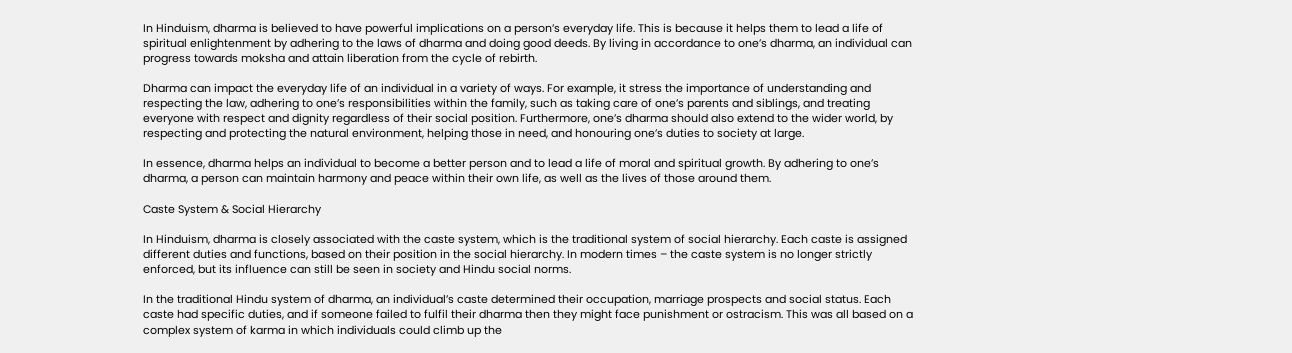In Hinduism, dharma is believed to have powerful implications on a person’s everyday life. This is because it helps them to lead a life of spiritual enlightenment by adhering to the laws of dharma and doing good deeds. By living in accordance to one’s dharma, an individual can progress towards moksha and attain liberation from the cycle of rebirth.

Dharma can impact the everyday life of an individual in a variety of ways. For example, it stress the importance of understanding and respecting the law, adhering to one’s responsibilities within the family, such as taking care of one’s parents and siblings, and treating everyone with respect and dignity regardless of their social position. Furthermore, one’s dharma should also extend to the wider world, by respecting and protecting the natural environment, helping those in need, and honouring one’s duties to society at large.

In essence, dharma helps an individual to become a better person and to lead a life of moral and spiritual growth. By adhering to one’s dharma, a person can maintain harmony and peace within their own life, as well as the lives of those around them.

Caste System & Social Hierarchy

In Hinduism, dharma is closely associated with the caste system, which is the traditional system of social hierarchy. Each caste is assigned different duties and functions, based on their position in the social hierarchy. In modern times – the caste system is no longer strictly enforced, but its influence can still be seen in society and Hindu social norms.

In the traditional Hindu system of dharma, an individual’s caste determined their occupation, marriage prospects and social status. Each caste had specific duties, and if someone failed to fulfil their dharma then they might face punishment or ostracism. This was all based on a complex system of karma in which individuals could climb up the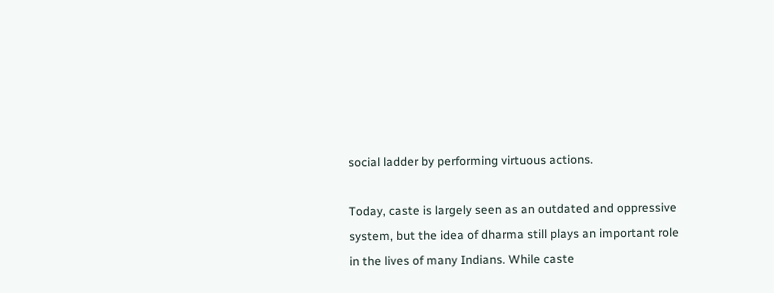social ladder by performing virtuous actions.

Today, caste is largely seen as an outdated and oppressive system, but the idea of dharma still plays an important role in the lives of many Indians. While caste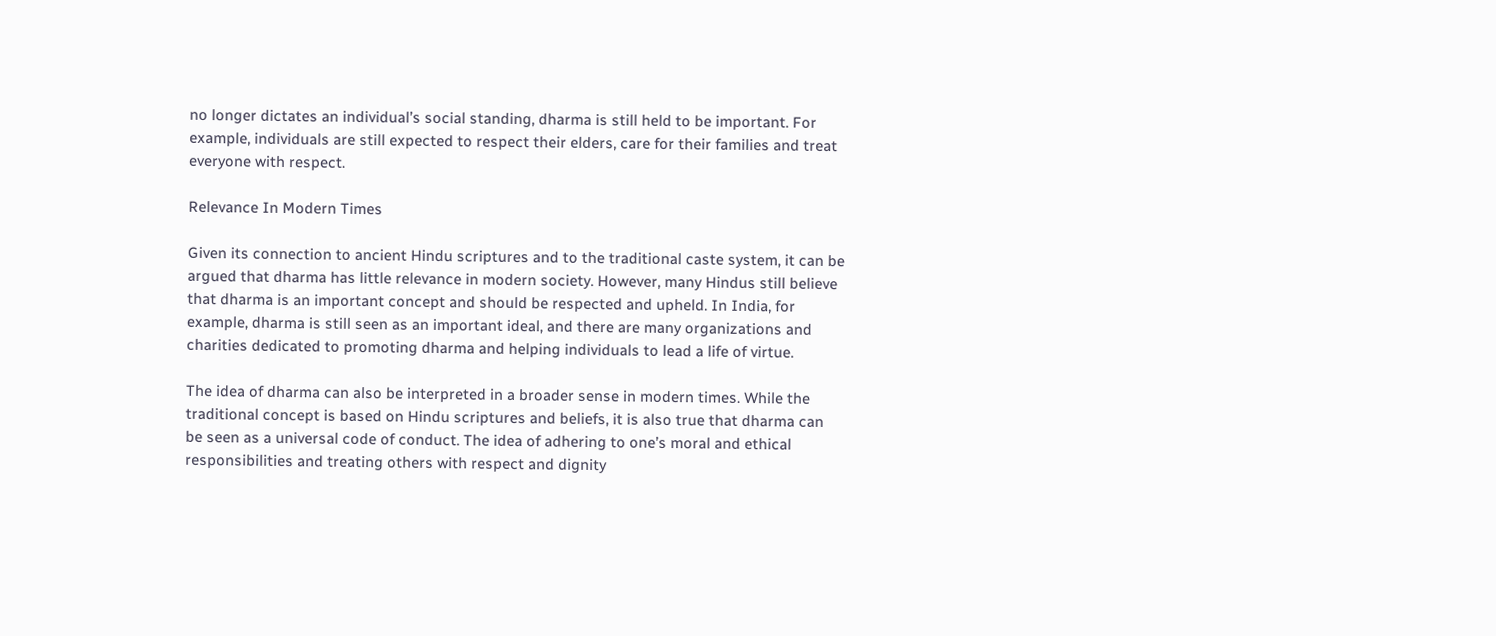no longer dictates an individual’s social standing, dharma is still held to be important. For example, individuals are still expected to respect their elders, care for their families and treat everyone with respect.

Relevance In Modern Times

Given its connection to ancient Hindu scriptures and to the traditional caste system, it can be argued that dharma has little relevance in modern society. However, many Hindus still believe that dharma is an important concept and should be respected and upheld. In India, for example, dharma is still seen as an important ideal, and there are many organizations and charities dedicated to promoting dharma and helping individuals to lead a life of virtue.

The idea of dharma can also be interpreted in a broader sense in modern times. While the traditional concept is based on Hindu scriptures and beliefs, it is also true that dharma can be seen as a universal code of conduct. The idea of adhering to one’s moral and ethical responsibilities and treating others with respect and dignity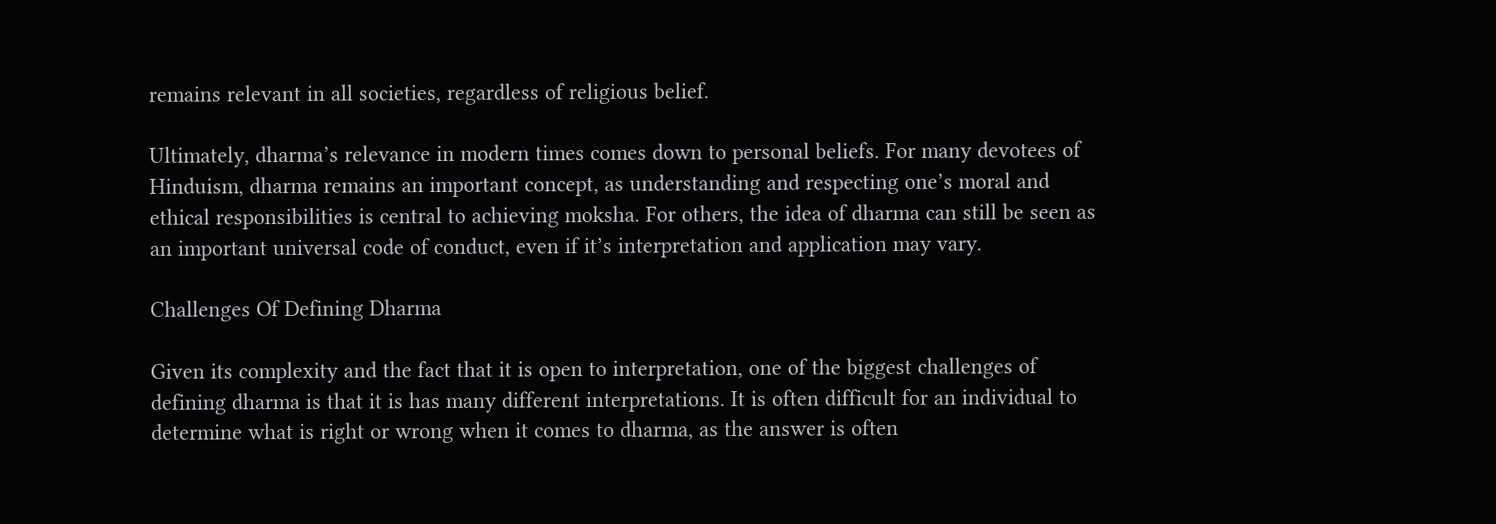remains relevant in all societies, regardless of religious belief.

Ultimately, dharma’s relevance in modern times comes down to personal beliefs. For many devotees of Hinduism, dharma remains an important concept, as understanding and respecting one’s moral and ethical responsibilities is central to achieving moksha. For others, the idea of dharma can still be seen as an important universal code of conduct, even if it’s interpretation and application may vary.

Challenges Of Defining Dharma

Given its complexity and the fact that it is open to interpretation, one of the biggest challenges of defining dharma is that it is has many different interpretations. It is often difficult for an individual to determine what is right or wrong when it comes to dharma, as the answer is often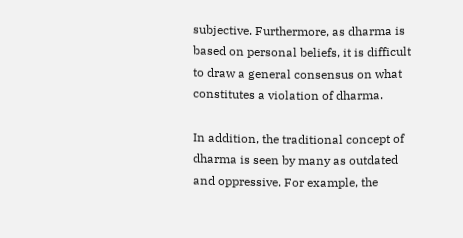subjective. Furthermore, as dharma is based on personal beliefs, it is difficult to draw a general consensus on what constitutes a violation of dharma.

In addition, the traditional concept of dharma is seen by many as outdated and oppressive. For example, the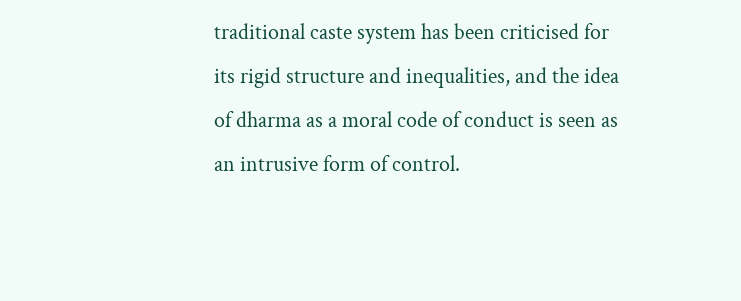traditional caste system has been criticised for its rigid structure and inequalities, and the idea of dharma as a moral code of conduct is seen as an intrusive form of control.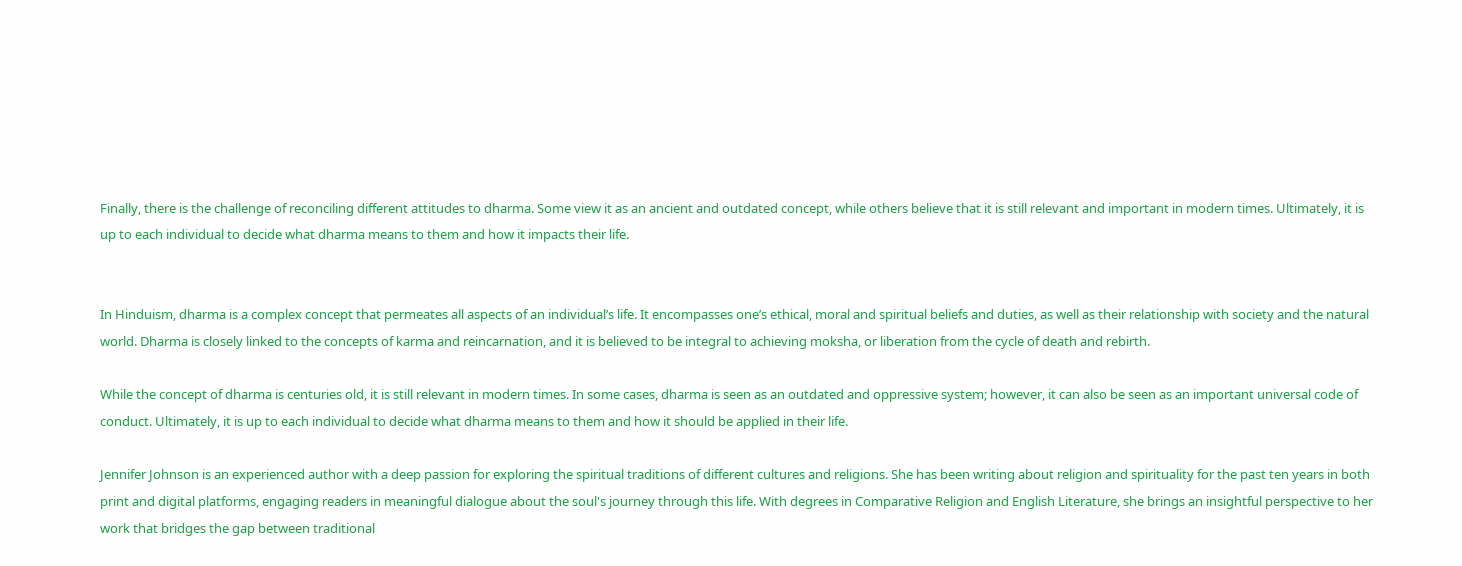Finally, there is the challenge of reconciling different attitudes to dharma. Some view it as an ancient and outdated concept, while others believe that it is still relevant and important in modern times. Ultimately, it is up to each individual to decide what dharma means to them and how it impacts their life.


In Hinduism, dharma is a complex concept that permeates all aspects of an individual’s life. It encompasses one’s ethical, moral and spiritual beliefs and duties, as well as their relationship with society and the natural world. Dharma is closely linked to the concepts of karma and reincarnation, and it is believed to be integral to achieving moksha, or liberation from the cycle of death and rebirth.

While the concept of dharma is centuries old, it is still relevant in modern times. In some cases, dharma is seen as an outdated and oppressive system; however, it can also be seen as an important universal code of conduct. Ultimately, it is up to each individual to decide what dharma means to them and how it should be applied in their life.

Jennifer Johnson is an experienced author with a deep passion for exploring the spiritual traditions of different cultures and religions. She has been writing about religion and spirituality for the past ten years in both print and digital platforms, engaging readers in meaningful dialogue about the soul's journey through this life. With degrees in Comparative Religion and English Literature, she brings an insightful perspective to her work that bridges the gap between traditional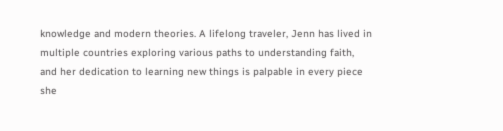knowledge and modern theories. A lifelong traveler, Jenn has lived in multiple countries exploring various paths to understanding faith, and her dedication to learning new things is palpable in every piece she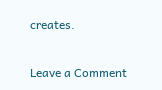creates.

Leave a Comment